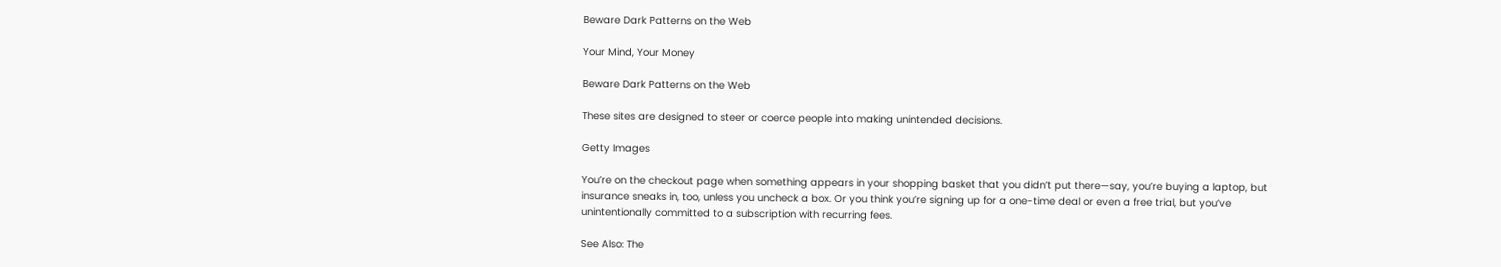Beware Dark Patterns on the Web

Your Mind, Your Money

Beware Dark Patterns on the Web

These sites are designed to steer or coerce people into making unintended decisions.

Getty Images

You’re on the checkout page when something appears in your shopping basket that you didn’t put there—say, you’re buying a laptop, but insurance sneaks in, too, unless you uncheck a box. Or you think you’re signing up for a one-time deal or even a free trial, but you’ve unintentionally committed to a subscription with recurring fees.

See Also: The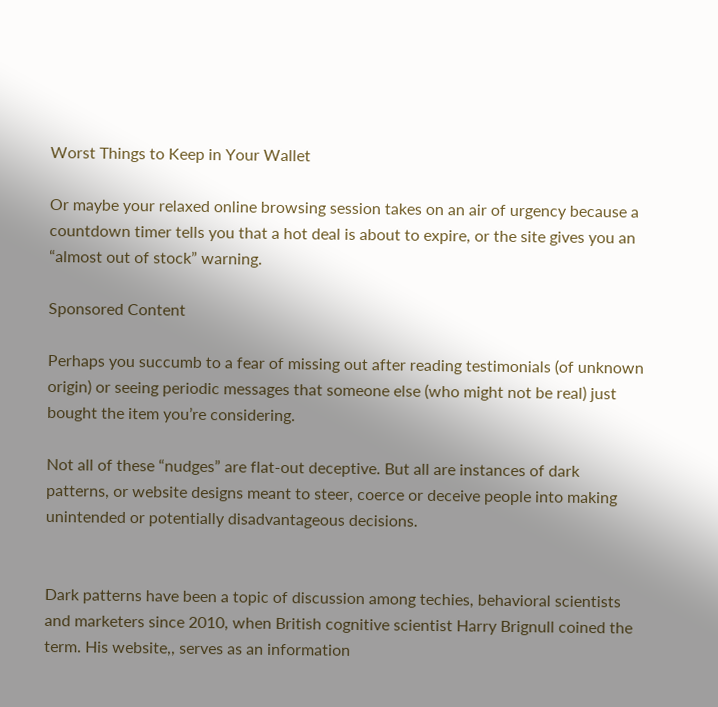Worst Things to Keep in Your Wallet

Or maybe your relaxed online browsing session takes on an air of urgency because a countdown timer tells you that a hot deal is about to expire, or the site gives you an “almost out of stock” warning.

Sponsored Content

Perhaps you succumb to a fear of missing out after reading testimonials (of unknown origin) or seeing periodic messages that someone else (who might not be real) just bought the item you’re considering.

Not all of these “nudges” are flat-out deceptive. But all are instances of dark patterns, or website designs meant to steer, coerce or deceive people into making unintended or potentially disadvantageous decisions.


Dark patterns have been a topic of discussion among techies, behavioral scientists and marketers since 2010, when British cognitive scientist Harry Brignull coined the term. His website,, serves as an information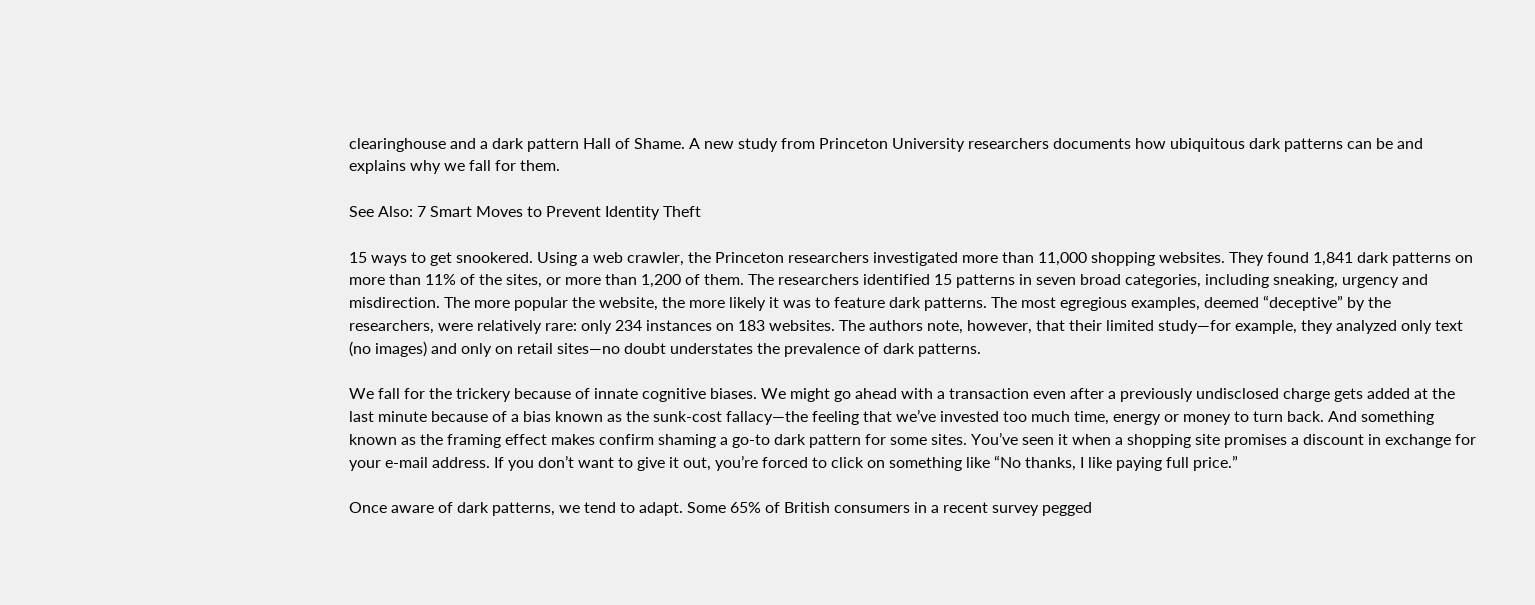clearinghouse and a dark pattern Hall of Shame. A new study from Princeton University researchers documents how ubiquitous dark patterns can be and explains why we fall for them.

See Also: 7 Smart Moves to Prevent Identity Theft

15 ways to get snookered. Using a web crawler, the Princeton researchers investigated more than 11,000 shopping websites. They found 1,841 dark patterns on more than 11% of the sites, or more than 1,200 of them. The researchers identified 15 patterns in seven broad categories, including sneaking, urgency and misdirection. The more popular the website, the more likely it was to feature dark patterns. The most egregious examples, deemed “deceptive” by the researchers, were relatively rare: only 234 instances on 183 websites. The authors note, however, that their limited study—for example, they analyzed only text (no images) and only on retail sites—no doubt understates the prevalence of dark patterns.

We fall for the trickery because of innate cognitive biases. We might go ahead with a transaction even after a previously undisclosed charge gets added at the last minute because of a bias known as the sunk-cost fallacy—the feeling that we’ve invested too much time, energy or money to turn back. And something known as the framing effect makes confirm shaming a go-to dark pattern for some sites. You’ve seen it when a shopping site promises a discount in exchange for your e-mail address. If you don’t want to give it out, you’re forced to click on something like “No thanks, I like paying full price.”

Once aware of dark patterns, we tend to adapt. Some 65% of British consumers in a recent survey pegged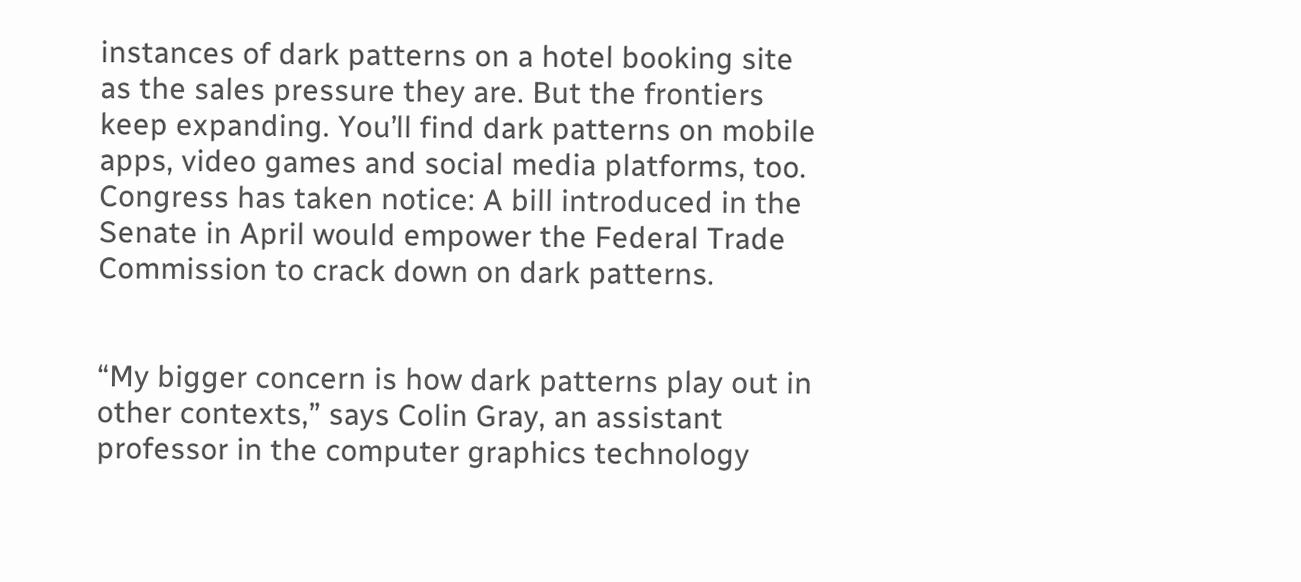instances of dark patterns on a hotel booking site as the sales pressure they are. But the frontiers keep expanding. You’ll find dark patterns on mobile apps, video games and social media platforms, too. Congress has taken notice: A bill introduced in the Senate in April would empower the Federal Trade Commission to crack down on dark patterns.


“My bigger concern is how dark patterns play out in other contexts,” says Colin Gray, an assistant professor in the computer graphics technology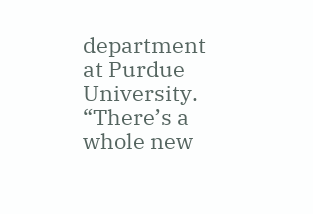department at Purdue University. “There’s a whole new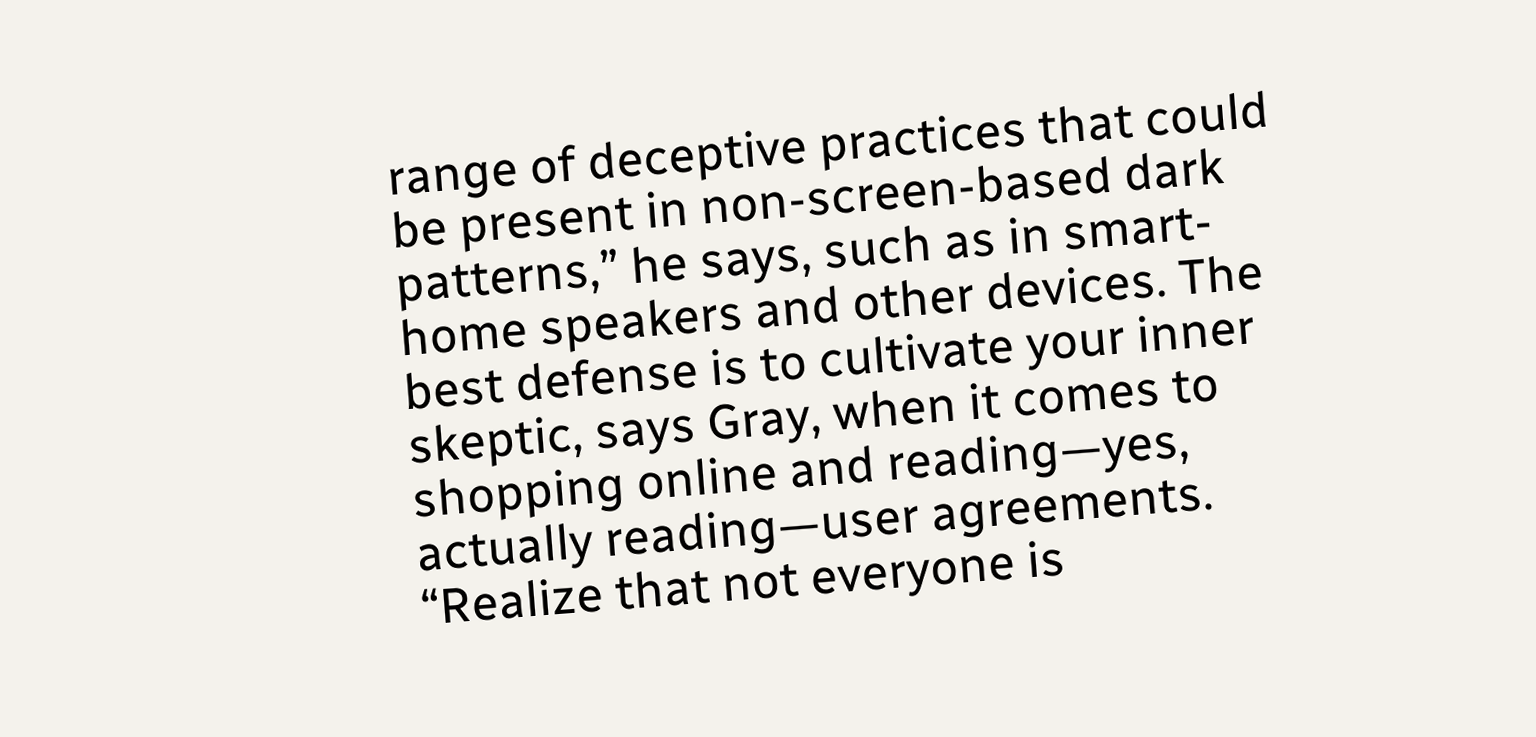range of deceptive practices that could be present in non-screen-based dark patterns,” he says, such as in smart-home speakers and other devices. The best defense is to cultivate your inner skeptic, says Gray, when it comes to shopping online and reading—yes, actually reading—user agreements. “Realize that not everyone is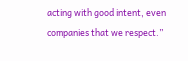acting with good intent, even companies that we respect.”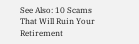See Also: 10 Scams That Will Ruin Your Retirement